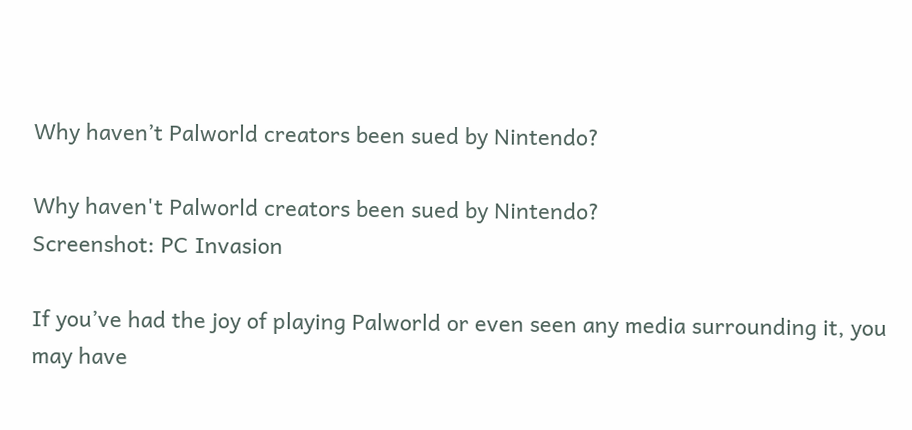Why haven’t Palworld creators been sued by Nintendo?

Why haven't Palworld creators been sued by Nintendo?
Screenshot: PC Invasion

If you’ve had the joy of playing Palworld or even seen any media surrounding it, you may have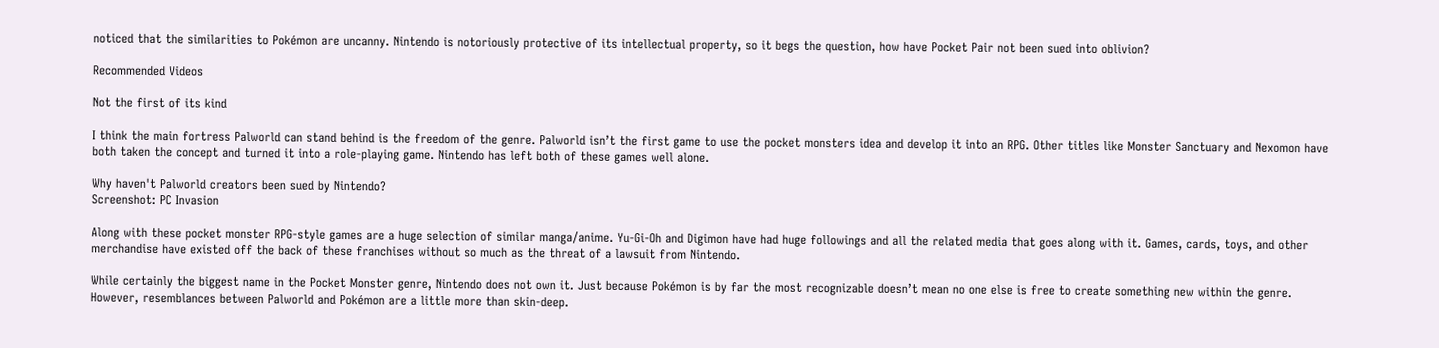noticed that the similarities to Pokémon are uncanny. Nintendo is notoriously protective of its intellectual property, so it begs the question, how have Pocket Pair not been sued into oblivion?

Recommended Videos

Not the first of its kind

I think the main fortress Palworld can stand behind is the freedom of the genre. Palworld isn’t the first game to use the pocket monsters idea and develop it into an RPG. Other titles like Monster Sanctuary and Nexomon have both taken the concept and turned it into a role-playing game. Nintendo has left both of these games well alone.

Why haven't Palworld creators been sued by Nintendo?
Screenshot: PC Invasion

Along with these pocket monster RPG-style games are a huge selection of similar manga/anime. Yu-Gi-Oh and Digimon have had huge followings and all the related media that goes along with it. Games, cards, toys, and other merchandise have existed off the back of these franchises without so much as the threat of a lawsuit from Nintendo.

While certainly the biggest name in the Pocket Monster genre, Nintendo does not own it. Just because Pokémon is by far the most recognizable doesn’t mean no one else is free to create something new within the genre. However, resemblances between Palworld and Pokémon are a little more than skin-deep.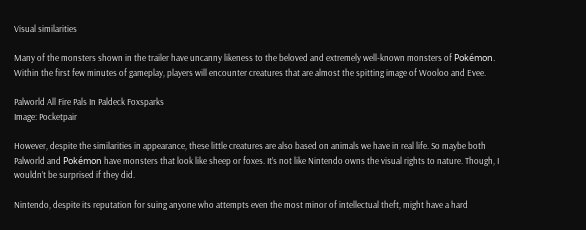Visual similarities

Many of the monsters shown in the trailer have uncanny likeness to the beloved and extremely well-known monsters of Pokémon. Within the first few minutes of gameplay, players will encounter creatures that are almost the spitting image of Wooloo and Evee.

Palworld All Fire Pals In Paldeck Foxsparks
Image: Pocketpair

However, despite the similarities in appearance, these little creatures are also based on animals we have in real life. So maybe both Palworld and Pokémon have monsters that look like sheep or foxes. It’s not like Nintendo owns the visual rights to nature. Though, I wouldn’t be surprised if they did.

Nintendo, despite its reputation for suing anyone who attempts even the most minor of intellectual theft, might have a hard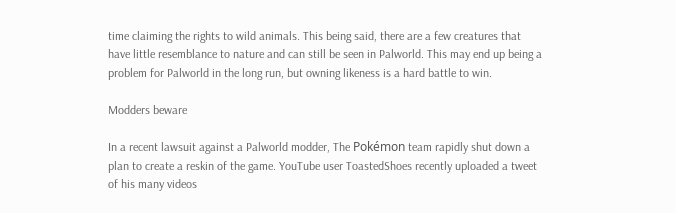time claiming the rights to wild animals. This being said, there are a few creatures that have little resemblance to nature and can still be seen in Palworld. This may end up being a problem for Palworld in the long run, but owning likeness is a hard battle to win.

Modders beware

In a recent lawsuit against a Palworld modder, The Pokémon team rapidly shut down a plan to create a reskin of the game. YouTube user ToastedShoes recently uploaded a tweet of his many videos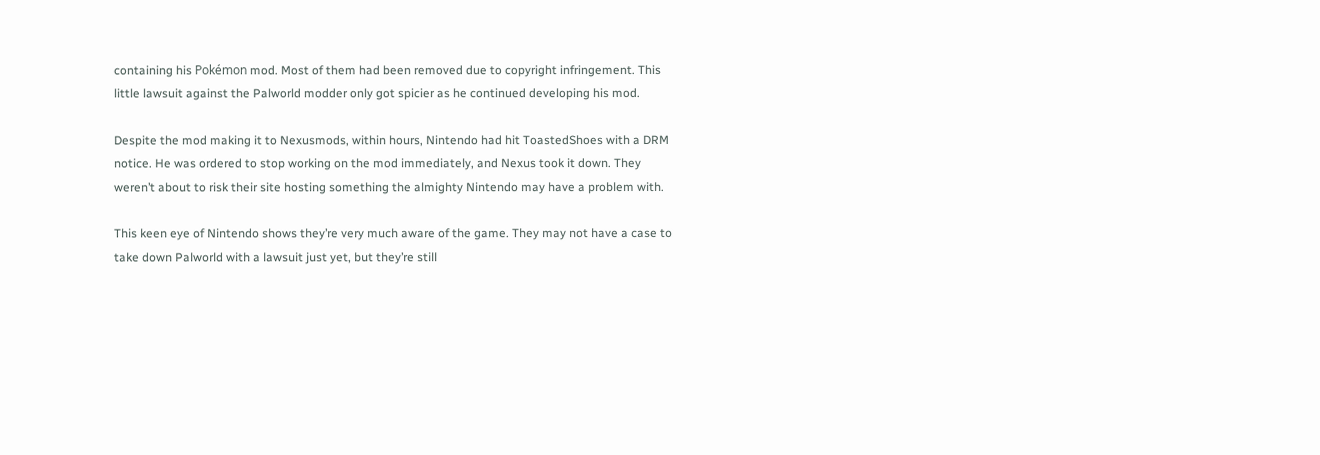containing his Pokémon mod. Most of them had been removed due to copyright infringement. This little lawsuit against the Palworld modder only got spicier as he continued developing his mod.

Despite the mod making it to Nexusmods, within hours, Nintendo had hit ToastedShoes with a DRM notice. He was ordered to stop working on the mod immediately, and Nexus took it down. They weren’t about to risk their site hosting something the almighty Nintendo may have a problem with.

This keen eye of Nintendo shows they’re very much aware of the game. They may not have a case to take down Palworld with a lawsuit just yet, but they’re still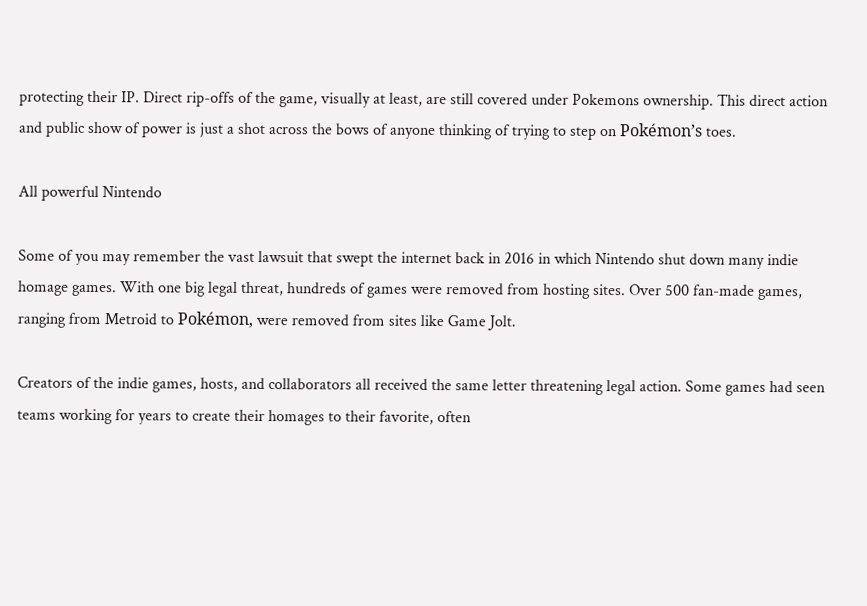protecting their IP. Direct rip-offs of the game, visually at least, are still covered under Pokemons ownership. This direct action and public show of power is just a shot across the bows of anyone thinking of trying to step on Pokémon’s toes.

All powerful Nintendo

Some of you may remember the vast lawsuit that swept the internet back in 2016 in which Nintendo shut down many indie homage games. With one big legal threat, hundreds of games were removed from hosting sites. Over 500 fan-made games, ranging from Metroid to Pokémon, were removed from sites like Game Jolt.

Creators of the indie games, hosts, and collaborators all received the same letter threatening legal action. Some games had seen teams working for years to create their homages to their favorite, often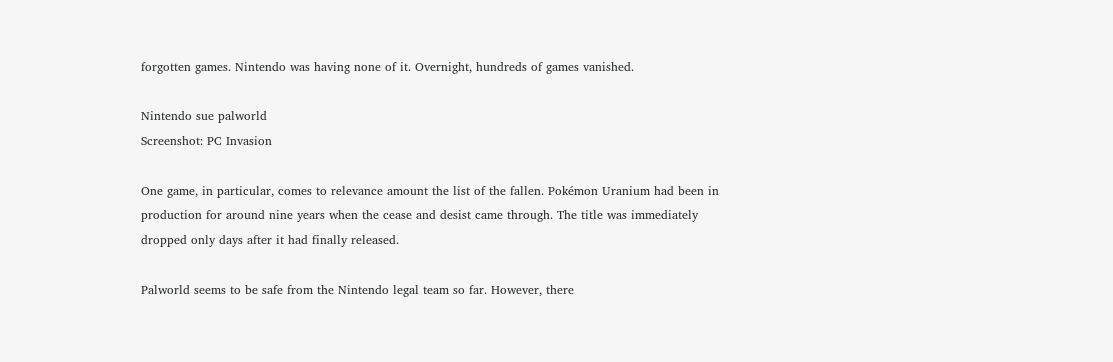forgotten games. Nintendo was having none of it. Overnight, hundreds of games vanished.

Nintendo sue palworld
Screenshot: PC Invasion

One game, in particular, comes to relevance amount the list of the fallen. Pokémon Uranium had been in production for around nine years when the cease and desist came through. The title was immediately dropped only days after it had finally released.

Palworld seems to be safe from the Nintendo legal team so far. However, there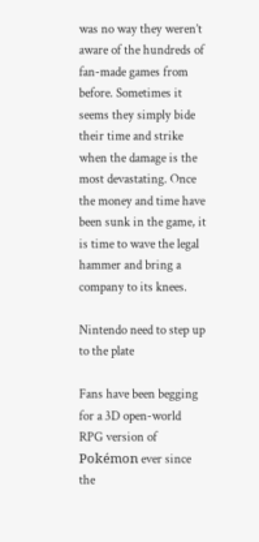was no way they weren’t aware of the hundreds of fan-made games from before. Sometimes it seems they simply bide their time and strike when the damage is the most devastating. Once the money and time have been sunk in the game, it is time to wave the legal hammer and bring a company to its knees.

Nintendo need to step up to the plate

Fans have been begging for a 3D open-world RPG version of Pokémon ever since the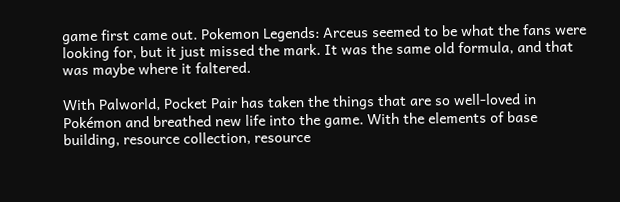game first came out. Pokemon Legends: Arceus seemed to be what the fans were looking for, but it just missed the mark. It was the same old formula, and that was maybe where it faltered.

With Palworld, Pocket Pair has taken the things that are so well-loved in Pokémon and breathed new life into the game. With the elements of base building, resource collection, resource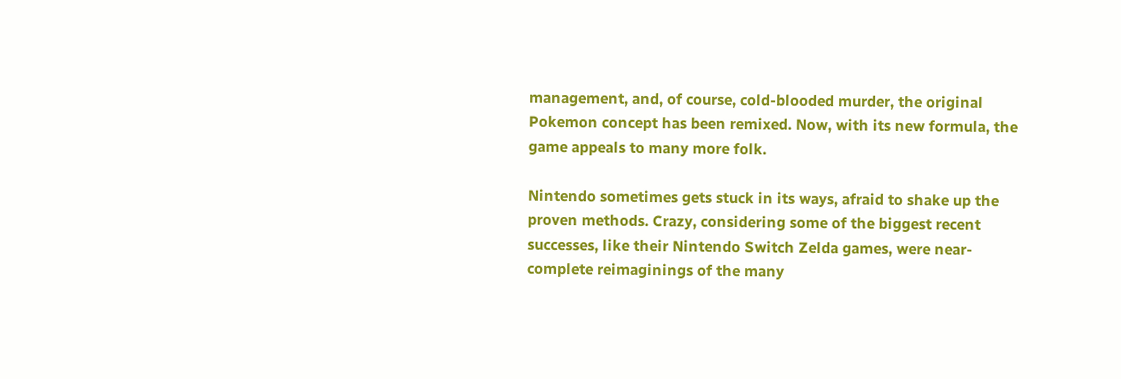management, and, of course, cold-blooded murder, the original Pokemon concept has been remixed. Now, with its new formula, the game appeals to many more folk.

Nintendo sometimes gets stuck in its ways, afraid to shake up the proven methods. Crazy, considering some of the biggest recent successes, like their Nintendo Switch Zelda games, were near-complete reimaginings of the many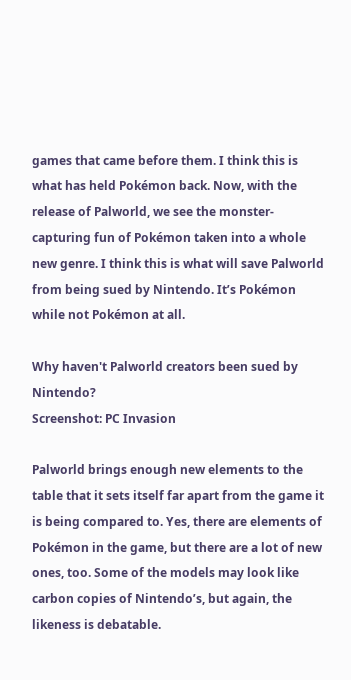games that came before them. I think this is what has held Pokémon back. Now, with the release of Palworld, we see the monster-capturing fun of Pokémon taken into a whole new genre. I think this is what will save Palworld from being sued by Nintendo. It’s Pokémon while not Pokémon at all.

Why haven't Palworld creators been sued by Nintendo?
Screenshot: PC Invasion

Palworld brings enough new elements to the table that it sets itself far apart from the game it is being compared to. Yes, there are elements of Pokémon in the game, but there are a lot of new ones, too. Some of the models may look like carbon copies of Nintendo’s, but again, the likeness is debatable.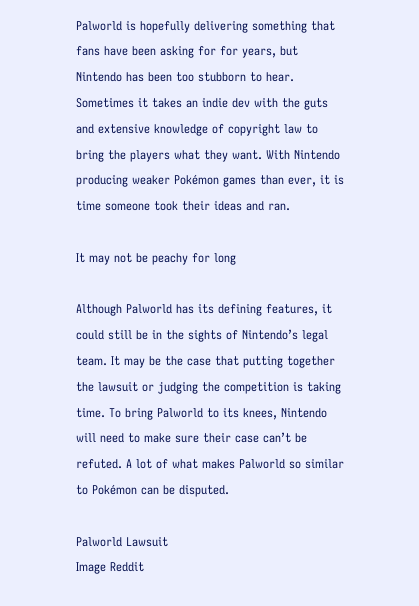Palworld is hopefully delivering something that fans have been asking for for years, but Nintendo has been too stubborn to hear. Sometimes it takes an indie dev with the guts and extensive knowledge of copyright law to bring the players what they want. With Nintendo producing weaker Pokémon games than ever, it is time someone took their ideas and ran.

It may not be peachy for long

Although Palworld has its defining features, it could still be in the sights of Nintendo’s legal team. It may be the case that putting together the lawsuit or judging the competition is taking time. To bring Palworld to its knees, Nintendo will need to make sure their case can’t be refuted. A lot of what makes Palworld so similar to Pokémon can be disputed.

Palworld Lawsuit
Image Reddit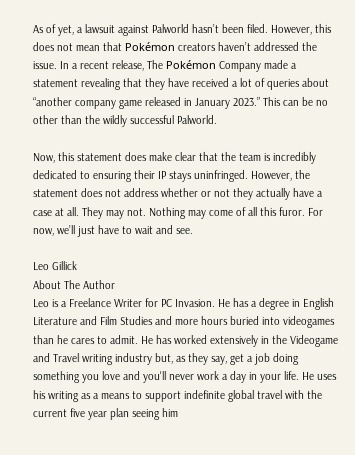As of yet, a lawsuit against Palworld hasn’t been filed. However, this does not mean that Pokémon creators haven’t addressed the issue. In a recent release, The Pokémon Company made a statement revealing that they have received a lot of queries about “another company game released in January 2023.” This can be no other than the wildly successful Palworld.

Now, this statement does make clear that the team is incredibly dedicated to ensuring their IP stays uninfringed. However, the statement does not address whether or not they actually have a case at all. They may not. Nothing may come of all this furor. For now, we’ll just have to wait and see.

Leo Gillick
About The Author
Leo is a Freelance Writer for PC Invasion. He has a degree in English Literature and Film Studies and more hours buried into videogames than he cares to admit. He has worked extensively in the Videogame and Travel writing industry but, as they say, get a job doing something you love and you'll never work a day in your life. He uses his writing as a means to support indefinite global travel with the current five year plan seeing him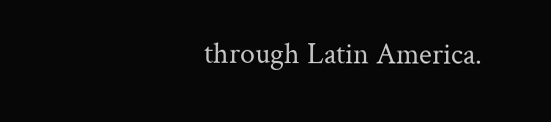through Latin America.